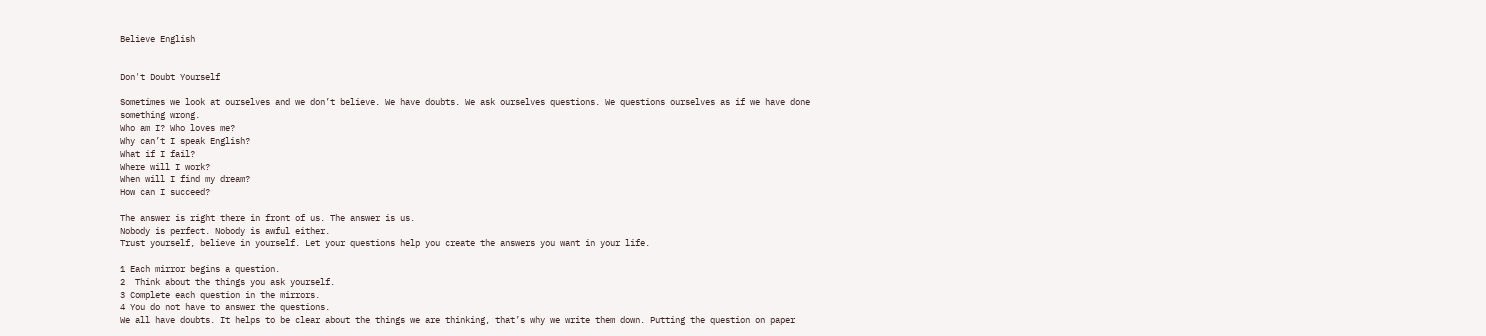Believe English


Don't Doubt Yourself

Sometimes we look at ourselves and we don’t believe. We have doubts. We ask ourselves questions. We questions ourselves as if we have done something wrong.
Who am I? Who loves me?
Why can’t I speak English?
What if I fail?
Where will I work?
When will I find my dream?
How can I succeed?

The answer is right there in front of us. The answer is us.
Nobody is perfect. Nobody is awful either.
Trust yourself, believe in yourself. Let your questions help you create the answers you want in your life.

1 Each mirror begins a question.
2  Think about the things you ask yourself.
3 Complete each question in the mirrors.
4 You do not have to answer the questions.
We all have doubts. It helps to be clear about the things we are thinking, that’s why we write them down. Putting the question on paper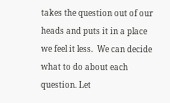takes the question out of our heads and puts it in a place we feel it less.  We can decide what to do about each question. Let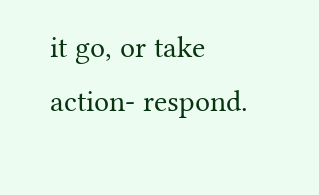it go, or take action- respond.